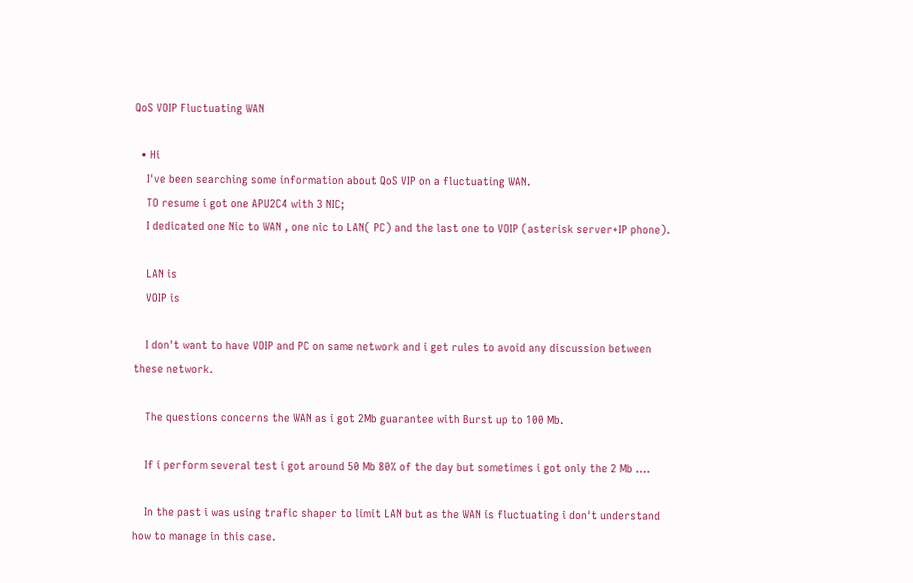QoS VOIP Fluctuating WAN

  • Hi
    I've been searching some information about QoS VIP on a fluctuating WAN.
    TO resume i got one APU2C4 with 3 NIC;
    I dedicated one Nic to WAN , one nic to LAN( PC) and the last one to VOIP (asterisk server+IP phone).

    LAN is
    VOIP is

    I don't want to have VOIP and PC on same network and i get rules to avoid any discussion between these network.

    The questions concerns the WAN as i got 2Mb guarantee with Burst up to 100 Mb.

    If i perform several test i got around 50 Mb 80% of the day but sometimes i got only the 2 Mb ….

    In the past i was using trafic shaper to limit LAN but as the WAN is fluctuating i don't understand how to manage in this case.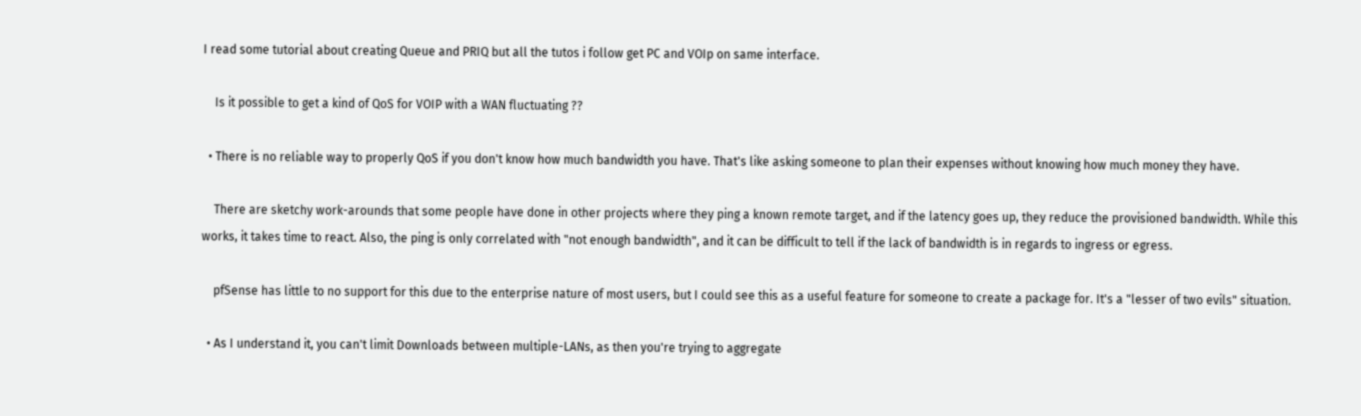I read some tutorial about creating Queue and PRIQ but all the tutos i follow get PC and VOIp on same interface.

    Is it possible to get a kind of QoS for VOIP with a WAN fluctuating ??

  • There is no reliable way to properly QoS if you don't know how much bandwidth you have. That's like asking someone to plan their expenses without knowing how much money they have.

    There are sketchy work-arounds that some people have done in other projects where they ping a known remote target, and if the latency goes up, they reduce the provisioned bandwidth. While this works, it takes time to react. Also, the ping is only correlated with "not enough bandwidth", and it can be difficult to tell if the lack of bandwidth is in regards to ingress or egress.

    pfSense has little to no support for this due to the enterprise nature of most users, but I could see this as a useful feature for someone to create a package for. It's a "lesser of two evils" situation.

  • As I understand it, you can't limit Downloads between multiple-LANs, as then you're trying to aggregate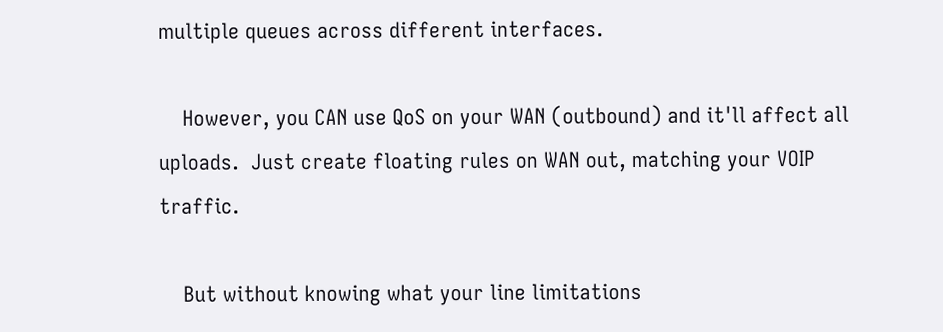multiple queues across different interfaces.

    However, you CAN use QoS on your WAN (outbound) and it'll affect all uploads.  Just create floating rules on WAN out, matching your VOIP traffic.

    But without knowing what your line limitations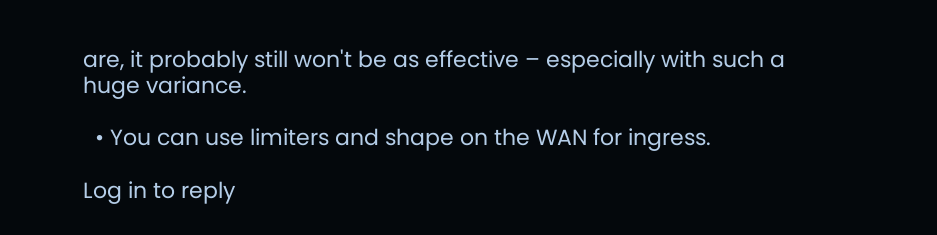are, it probably still won't be as effective – especially with such a huge variance.

  • You can use limiters and shape on the WAN for ingress.

Log in to reply